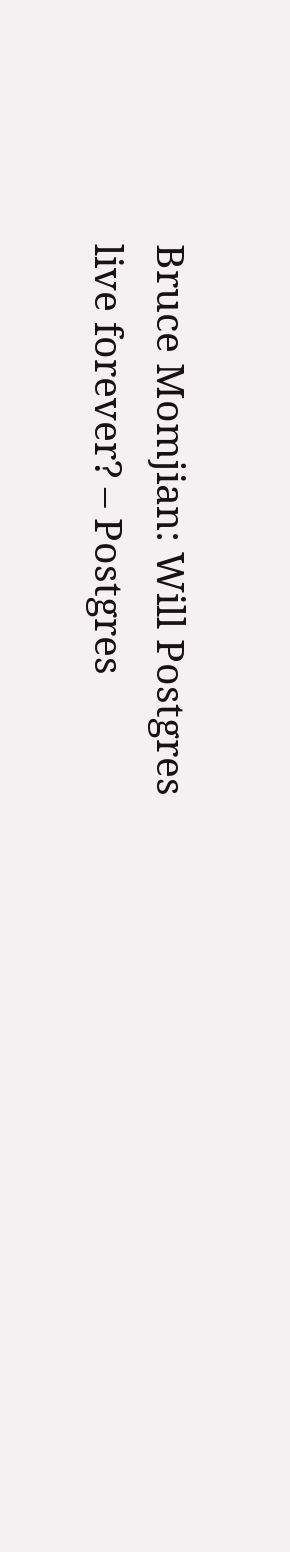Bruce Momjian: Will Postgres live forever? – Postgres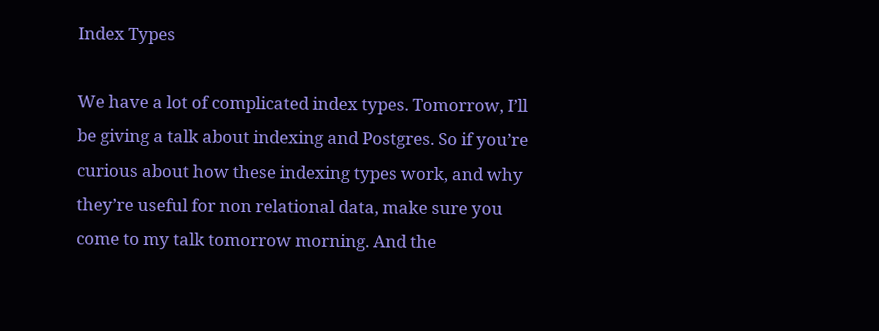Index Types

We have a lot of complicated index types. Tomorrow, I’ll be giving a talk about indexing and Postgres. So if you’re curious about how these indexing types work, and why they’re useful for non relational data, make sure you come to my talk tomorrow morning. And the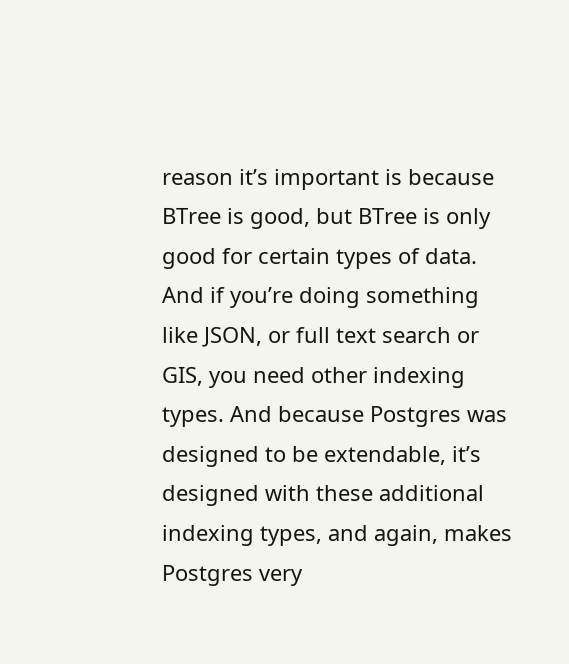reason it’s important is because BTree is good, but BTree is only good for certain types of data. And if you’re doing something like JSON, or full text search or GIS, you need other indexing types. And because Postgres was designed to be extendable, it’s designed with these additional indexing types, and again, makes Postgres very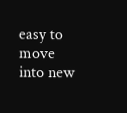easy to move into new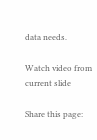data needs.

Watch video from current slide

Share this page: